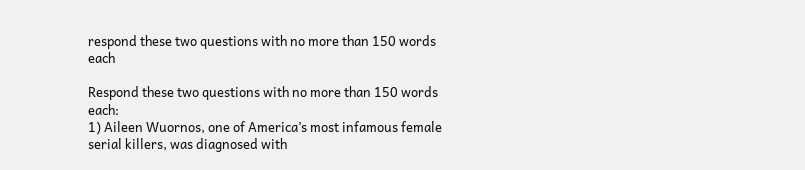respond these two questions with no more than 150 words each

Respond these two questions with no more than 150 words each:
1) Aileen Wuornos, one of America’s most infamous female serial killers, was diagnosed with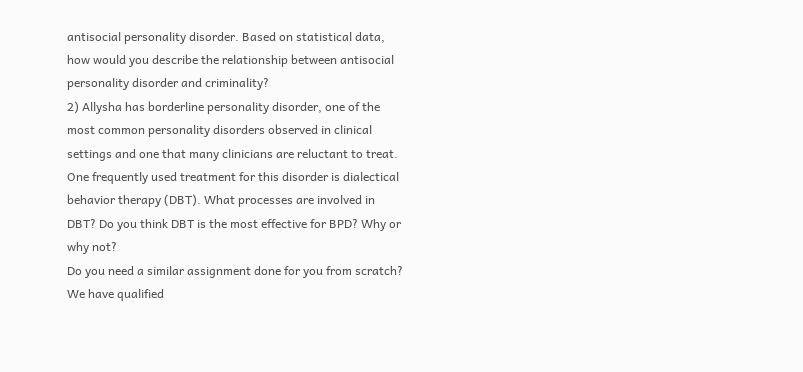antisocial personality disorder. Based on statistical data, how would you describe the relationship between antisocial personality disorder and criminality?
2) Allysha has borderline personality disorder, one of the most common personality disorders observed in clinical settings and one that many clinicians are reluctant to treat. One frequently used treatment for this disorder is dialectical behavior therapy (DBT). What processes are involved in DBT? Do you think DBT is the most effective for BPD? Why or why not?
Do you need a similar assignment done for you from scratch? We have qualified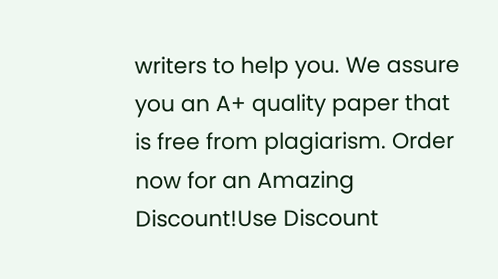writers to help you. We assure you an A+ quality paper that is free from plagiarism. Order now for an Amazing Discount!Use Discount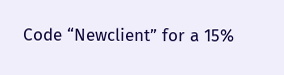Code “Newclient” for a 15%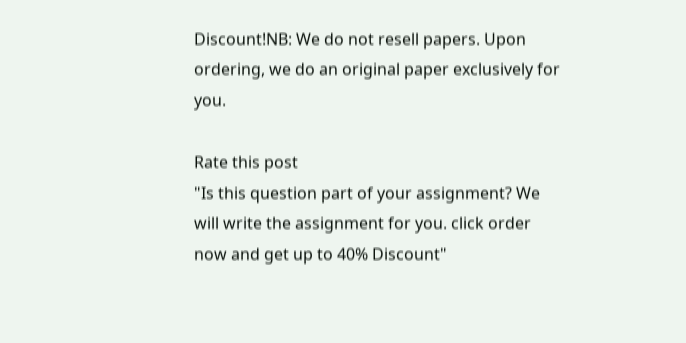Discount!NB: We do not resell papers. Upon ordering, we do an original paper exclusively for you.

Rate this post
"Is this question part of your assignment? We will write the assignment for you. click order now and get up to 40% Discount"